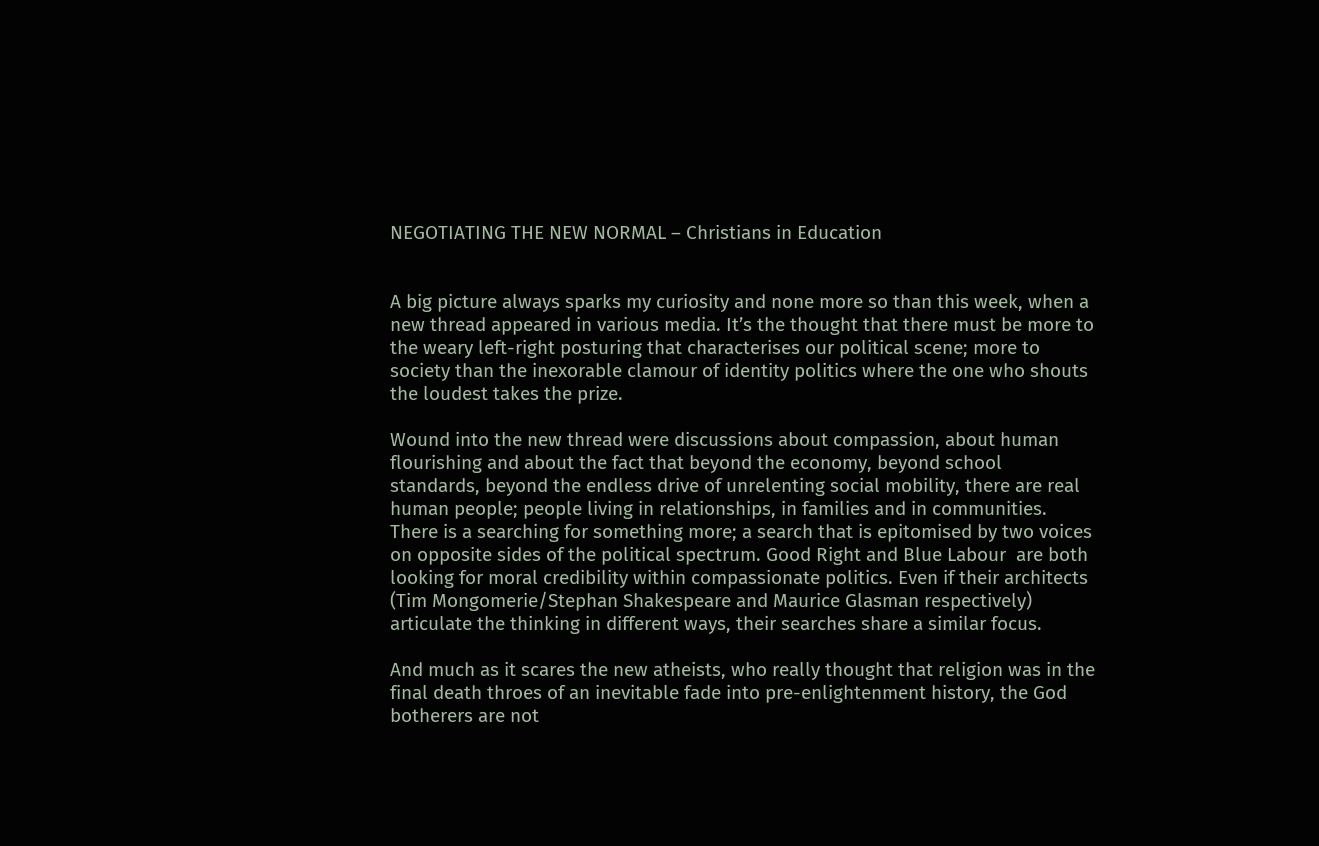NEGOTIATING THE NEW NORMAL – Christians in Education


A big picture always sparks my curiosity and none more so than this week, when a new thread appeared in various media. It’s the thought that there must be more to the weary left-right posturing that characterises our political scene; more to society than the inexorable clamour of identity politics where the one who shouts the loudest takes the prize.

Wound into the new thread were discussions about compassion, about human flourishing and about the fact that beyond the economy, beyond school standards, beyond the endless drive of unrelenting social mobility, there are real human people; people living in relationships, in families and in communities. There is a searching for something more; a search that is epitomised by two voices on opposite sides of the political spectrum. Good Right and Blue Labour  are both looking for moral credibility within compassionate politics. Even if their architects (Tim Mongomerie/Stephan Shakespeare and Maurice Glasman respectively) articulate the thinking in different ways, their searches share a similar focus.

And much as it scares the new atheists, who really thought that religion was in the final death throes of an inevitable fade into pre-enlightenment history, the God botherers are not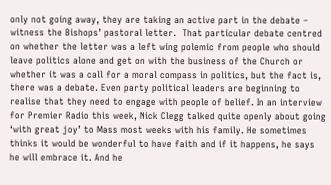only not going away, they are taking an active part in the debate – witness the Bishops’ pastoral letter.  That particular debate centred on whether the letter was a left wing polemic from people who should leave politics alone and get on with the business of the Church or whether it was a call for a moral compass in politics, but the fact is, there was a debate. Even party political leaders are beginning to realise that they need to engage with people of belief. In an interview for Premier Radio this week, Nick Clegg talked quite openly about going ‘with great joy’ to Mass most weeks with his family. He sometimes thinks it would be wonderful to have faith and if it happens, he says he will embrace it. And he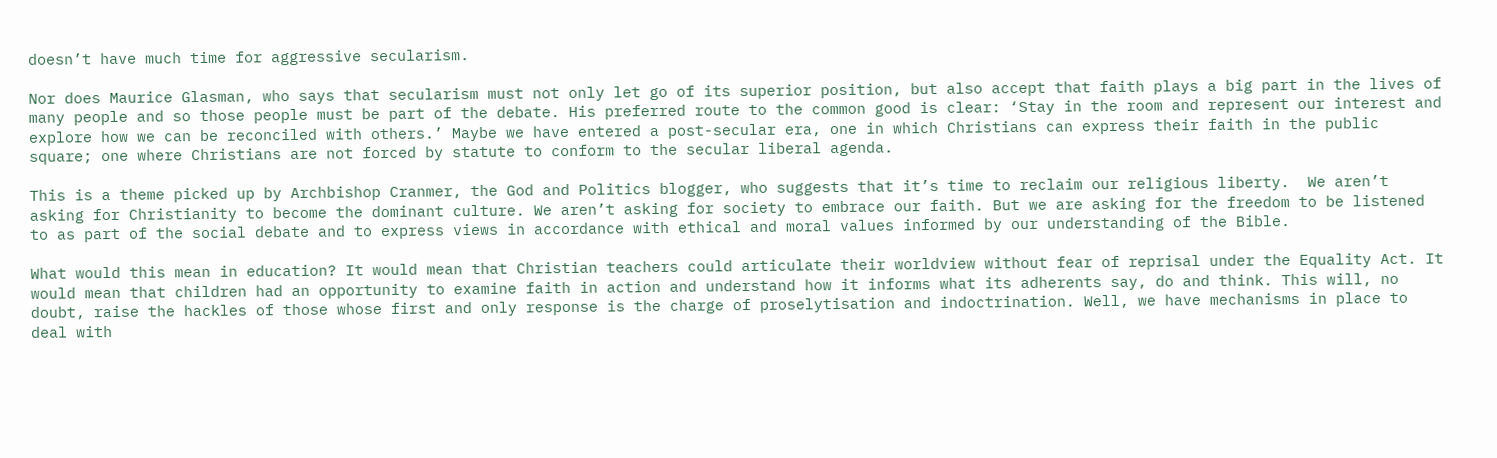doesn’t have much time for aggressive secularism.

Nor does Maurice Glasman, who says that secularism must not only let go of its superior position, but also accept that faith plays a big part in the lives of many people and so those people must be part of the debate. His preferred route to the common good is clear: ‘Stay in the room and represent our interest and explore how we can be reconciled with others.’ Maybe we have entered a post-secular era, one in which Christians can express their faith in the public square; one where Christians are not forced by statute to conform to the secular liberal agenda.

This is a theme picked up by Archbishop Cranmer, the God and Politics blogger, who suggests that it’s time to reclaim our religious liberty.  We aren’t asking for Christianity to become the dominant culture. We aren’t asking for society to embrace our faith. But we are asking for the freedom to be listened to as part of the social debate and to express views in accordance with ethical and moral values informed by our understanding of the Bible.

What would this mean in education? It would mean that Christian teachers could articulate their worldview without fear of reprisal under the Equality Act. It would mean that children had an opportunity to examine faith in action and understand how it informs what its adherents say, do and think. This will, no doubt, raise the hackles of those whose first and only response is the charge of proselytisation and indoctrination. Well, we have mechanisms in place to deal with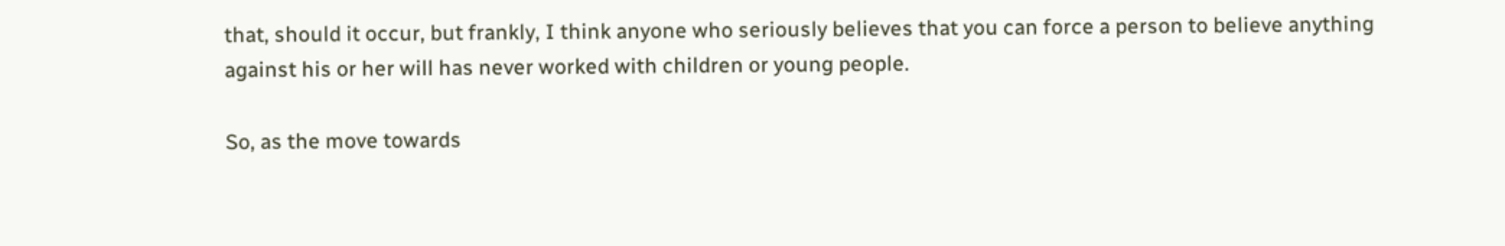that, should it occur, but frankly, I think anyone who seriously believes that you can force a person to believe anything against his or her will has never worked with children or young people.

So, as the move towards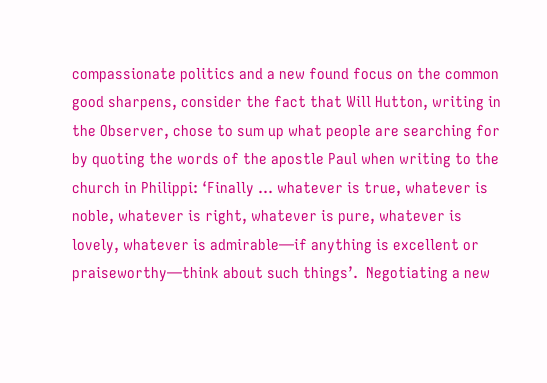compassionate politics and a new found focus on the common good sharpens, consider the fact that Will Hutton, writing in the Observer, chose to sum up what people are searching for by quoting the words of the apostle Paul when writing to the church in Philippi: ‘Finally … whatever is true, whatever is noble, whatever is right, whatever is pure, whatever is lovely, whatever is admirable—if anything is excellent or praiseworthy—think about such things’.  Negotiating a new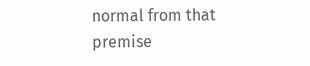normal from that premise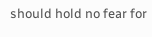should hold no fear for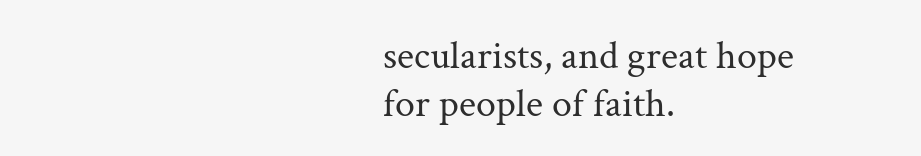secularists, and great hope for people of faith.